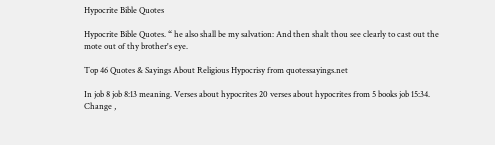Hypocrite Bible Quotes

Hypocrite Bible Quotes. “ he also shall be my salvation: And then shalt thou see clearly to cast out the mote out of thy brother's eye.

Top 46 Quotes & Sayings About Religious Hypocrisy from quotessayings.net

In job 8 job 8:13 meaning. Verses about hypocrites 20 verses about hypocrites from 5 books job 15:34. Change ,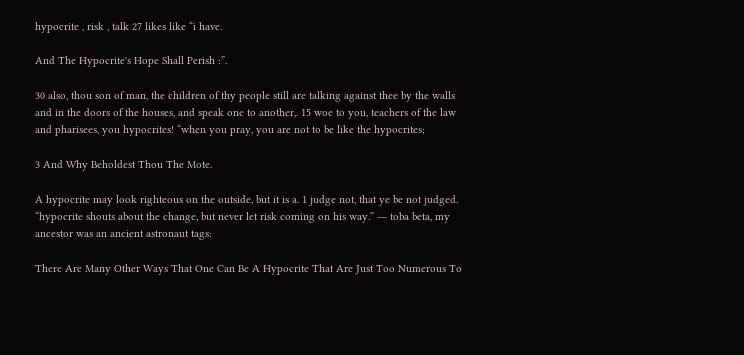hypocrite , risk , talk 27 likes like “i have.

And The Hypocrite's Hope Shall Perish :”.

30 also, thou son of man, the children of thy people still are talking against thee by the walls and in the doors of the houses, and speak one to another,. 15 woe to you, teachers of the law and pharisees, you hypocrites! “when you pray, you are not to be like the hypocrites;

3 And Why Beholdest Thou The Mote.

A hypocrite may look righteous on the outside, but it is a. 1 judge not, that ye be not judged. “hypocrite shouts about the change, but never let risk coming on his way.” ― toba beta, my ancestor was an ancient astronaut tags:

There Are Many Other Ways That One Can Be A Hypocrite That Are Just Too Numerous To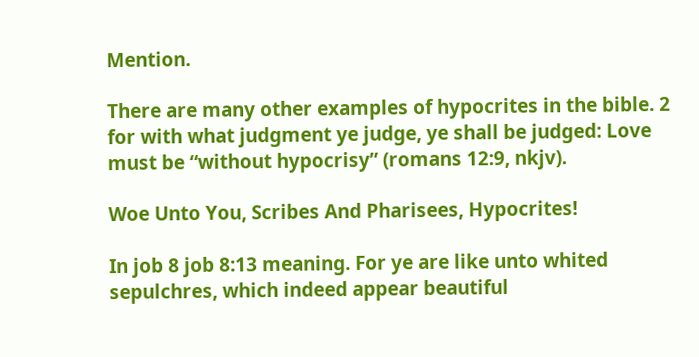Mention.

There are many other examples of hypocrites in the bible. 2 for with what judgment ye judge, ye shall be judged: Love must be “without hypocrisy” (romans 12:9, nkjv).

Woe Unto You, Scribes And Pharisees, Hypocrites!

In job 8 job 8:13 meaning. For ye are like unto whited sepulchres, which indeed appear beautiful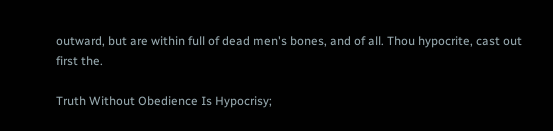outward, but are within full of dead men's bones, and of all. Thou hypocrite, cast out first the.

Truth Without Obedience Is Hypocrisy;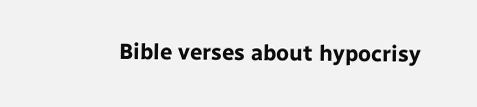Bible verses about hypocrisy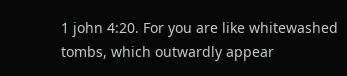1 john 4:20. For you are like whitewashed tombs, which outwardly appear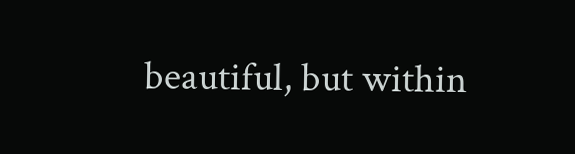beautiful, but within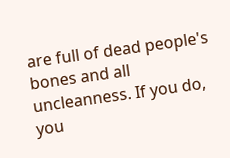are full of dead people's bones and all uncleanness. If you do, you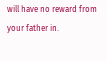will have no reward from your father in.